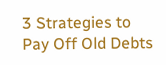3 Strategies to Pay Off Old Debts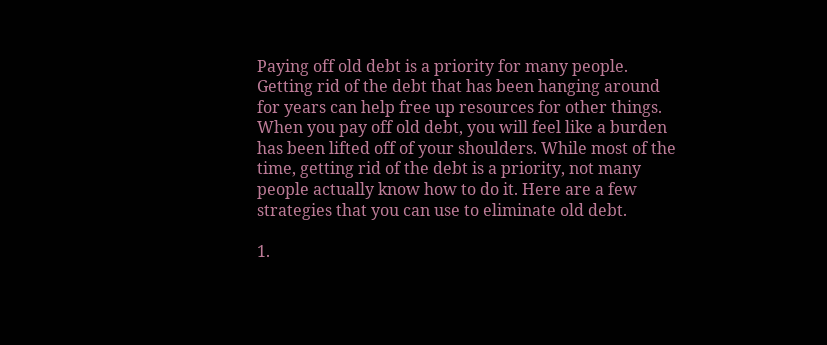Paying off old debt is a priority for many people. Getting rid of the debt that has been hanging around for years can help free up resources for other things. When you pay off old debt, you will feel like a burden has been lifted off of your shoulders. While most of the time, getting rid of the debt is a priority, not many people actually know how to do it. Here are a few strategies that you can use to eliminate old debt.

1.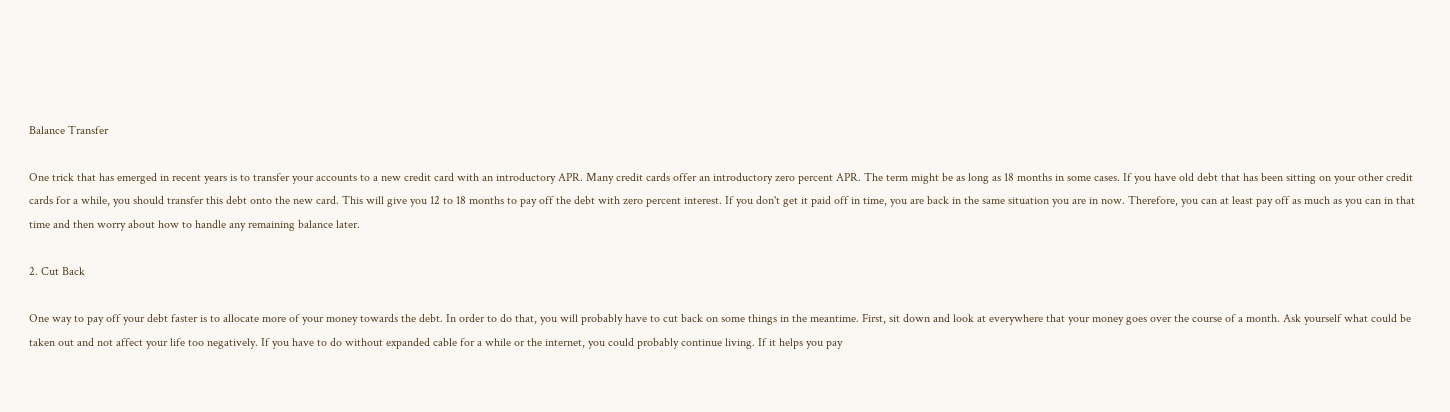Balance Transfer

One trick that has emerged in recent years is to transfer your accounts to a new credit card with an introductory APR. Many credit cards offer an introductory zero percent APR. The term might be as long as 18 months in some cases. If you have old debt that has been sitting on your other credit cards for a while, you should transfer this debt onto the new card. This will give you 12 to 18 months to pay off the debt with zero percent interest. If you don't get it paid off in time, you are back in the same situation you are in now. Therefore, you can at least pay off as much as you can in that time and then worry about how to handle any remaining balance later.

2. Cut Back

One way to pay off your debt faster is to allocate more of your money towards the debt. In order to do that, you will probably have to cut back on some things in the meantime. First, sit down and look at everywhere that your money goes over the course of a month. Ask yourself what could be taken out and not affect your life too negatively. If you have to do without expanded cable for a while or the internet, you could probably continue living. If it helps you pay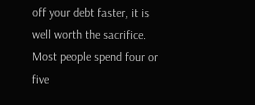off your debt faster, it is well worth the sacrifice. Most people spend four or five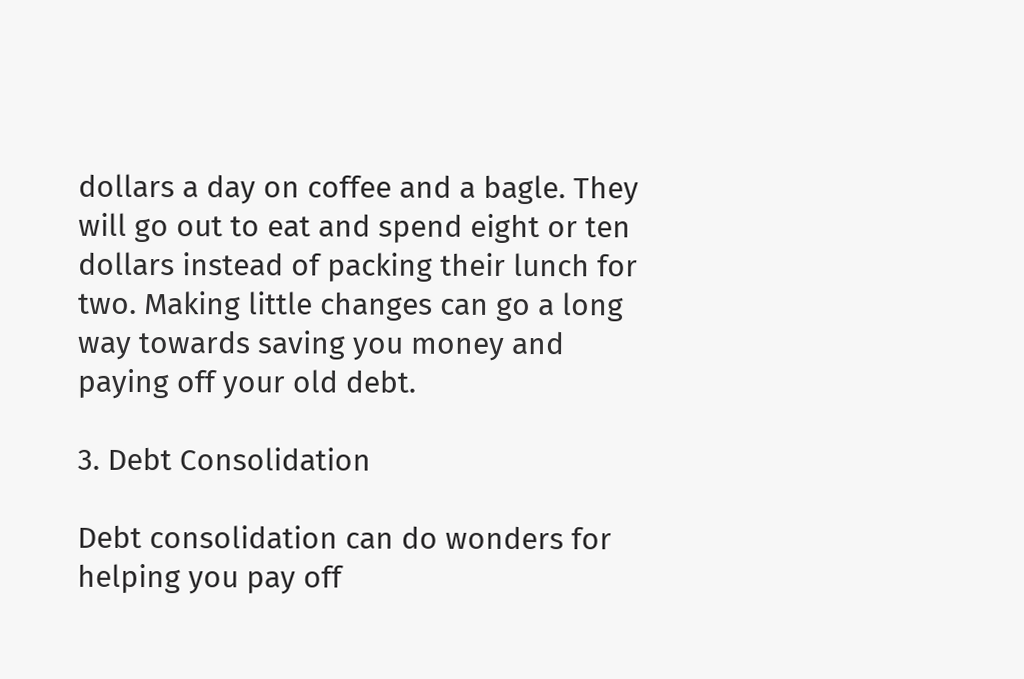dollars a day on coffee and a bagle. They will go out to eat and spend eight or ten dollars instead of packing their lunch for two. Making little changes can go a long way towards saving you money and paying off your old debt.

3. Debt Consolidation

Debt consolidation can do wonders for helping you pay off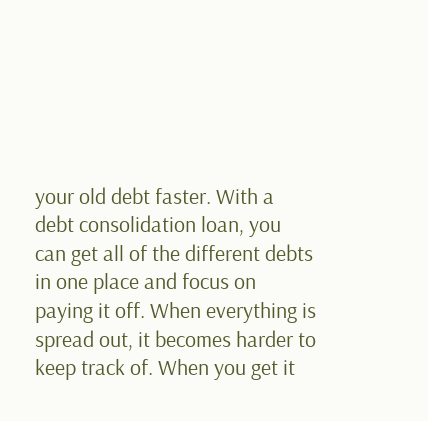your old debt faster. With a debt consolidation loan, you can get all of the different debts in one place and focus on paying it off. When everything is spread out, it becomes harder to keep track of. When you get it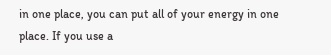in one place, you can put all of your energy in one place. If you use a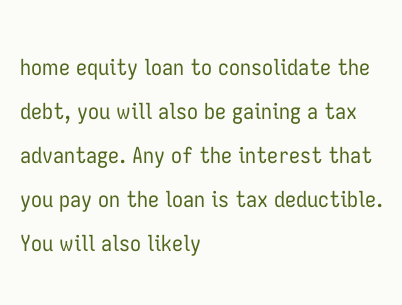home equity loan to consolidate the debt, you will also be gaining a tax advantage. Any of the interest that you pay on the loan is tax deductible. You will also likely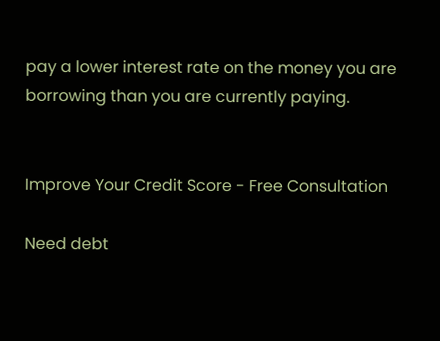pay a lower interest rate on the money you are borrowing than you are currently paying.


Improve Your Credit Score - Free Consultation

Need debt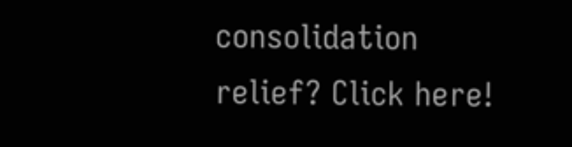consolidation relief? Click here!